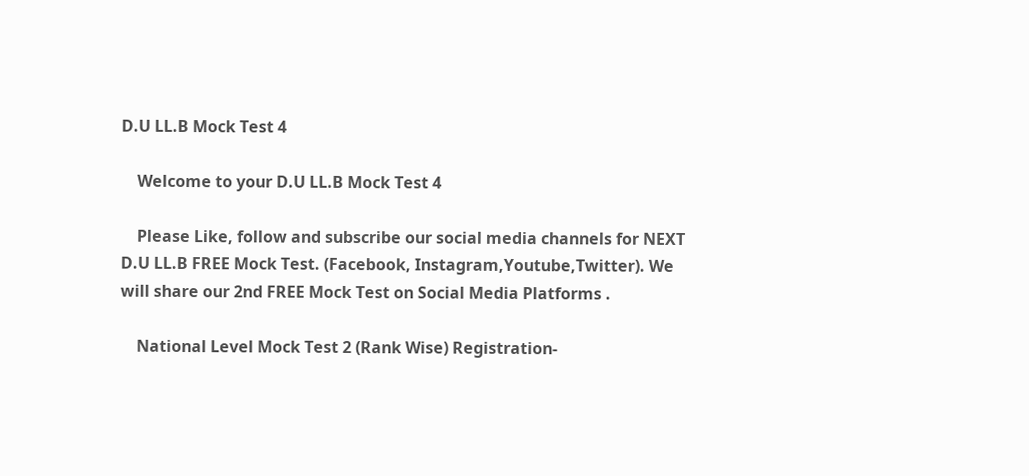D.U LL.B Mock Test 4

    Welcome to your D.U LL.B Mock Test 4

    Please Like, follow and subscribe our social media channels for NEXT D.U LL.B FREE Mock Test. (Facebook, Instagram,Youtube,Twitter). We will share our 2nd FREE Mock Test on Social Media Platforms .

    National Level Mock Test 2 (Rank Wise) Registration-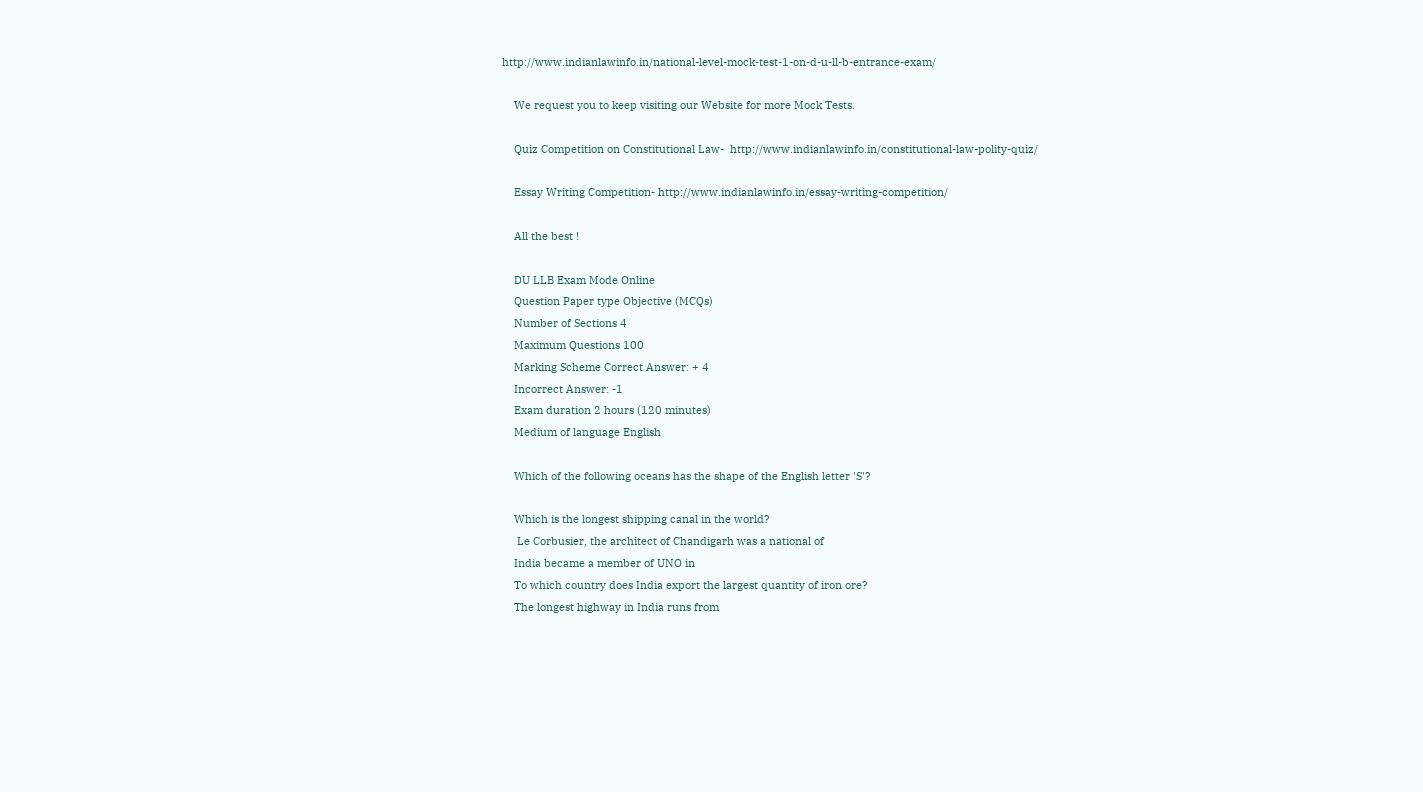http://www.indianlawinfo.in/national-level-mock-test-1-on-d-u-ll-b-entrance-exam/

    We request you to keep visiting our Website for more Mock Tests.

    Quiz Competition on Constitutional Law-  http://www.indianlawinfo.in/constitutional-law-polity-quiz/

    Essay Writing Competition- http://www.indianlawinfo.in/essay-writing-competition/

    All the best !

    DU LLB Exam Mode Online
    Question Paper type Objective (MCQs)
    Number of Sections 4
    Maximum Questions 100
    Marking Scheme Correct Answer: + 4
    Incorrect Answer: -1
    Exam duration 2 hours (120 minutes)
    Medium of language English

    Which of the following oceans has the shape of the English letter 'S'?

    Which is the longest shipping canal in the world?
     Le Corbusier, the architect of Chandigarh was a national of
    India became a member of UNO in
    To which country does India export the largest quantity of iron ore?
    The longest highway in India runs from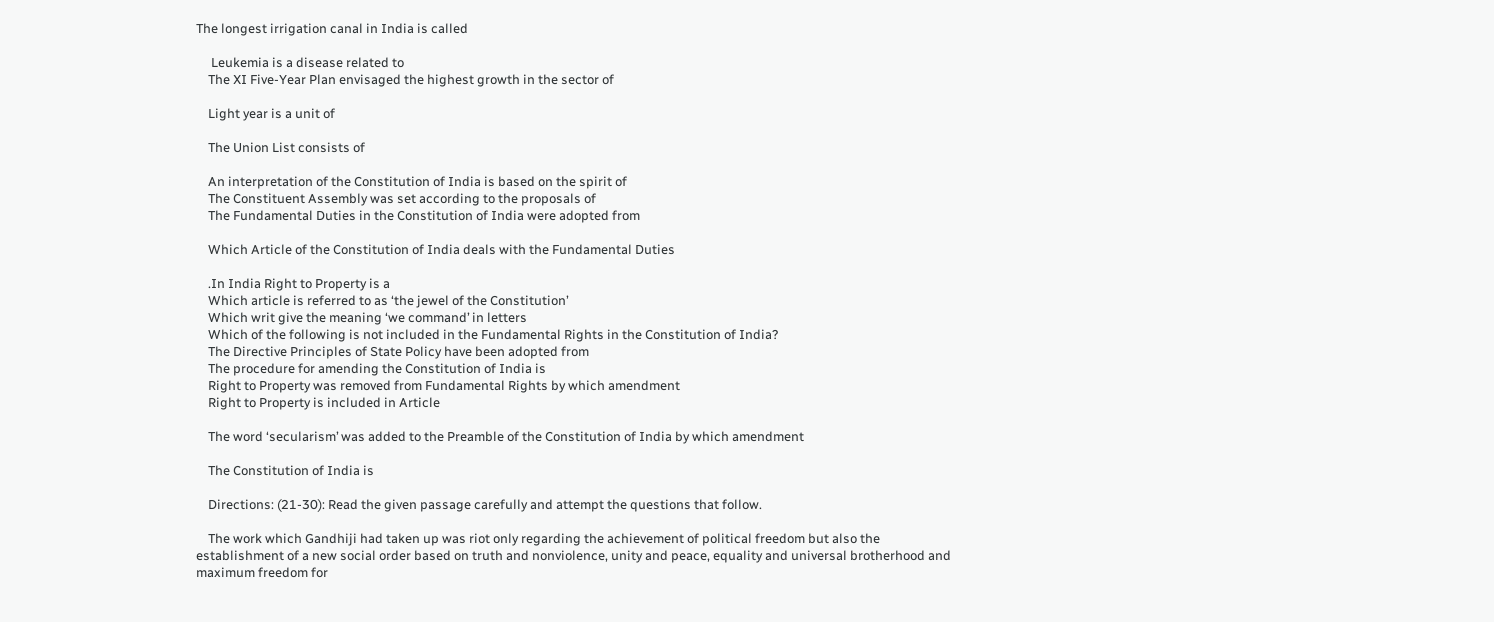The longest irrigation canal in India is called

     Leukemia is a disease related to
    The XI Five-Year Plan envisaged the highest growth in the sector of

    Light year is a unit of

    The Union List consists of

    An interpretation of the Constitution of India is based on the spirit of
    The Constituent Assembly was set according to the proposals of
    The Fundamental Duties in the Constitution of India were adopted from

    Which Article of the Constitution of India deals with the Fundamental Duties

    .In India Right to Property is a
    Which article is referred to as ‘the jewel of the Constitution’
    Which writ give the meaning ‘we command’ in letters
    Which of the following is not included in the Fundamental Rights in the Constitution of India?
    The Directive Principles of State Policy have been adopted from
    The procedure for amending the Constitution of India is
    Right to Property was removed from Fundamental Rights by which amendment
    Right to Property is included in Article

    The word ‘secularism’ was added to the Preamble of the Constitution of India by which amendment

    The Constitution of India is

    Directions: (21-30): Read the given passage carefully and attempt the questions that follow.

    The work which Gandhiji had taken up was riot only regarding the achievement of political freedom but also the establishment of a new social order based on truth and nonviolence, unity and peace, equality and universal brotherhood and maximum freedom for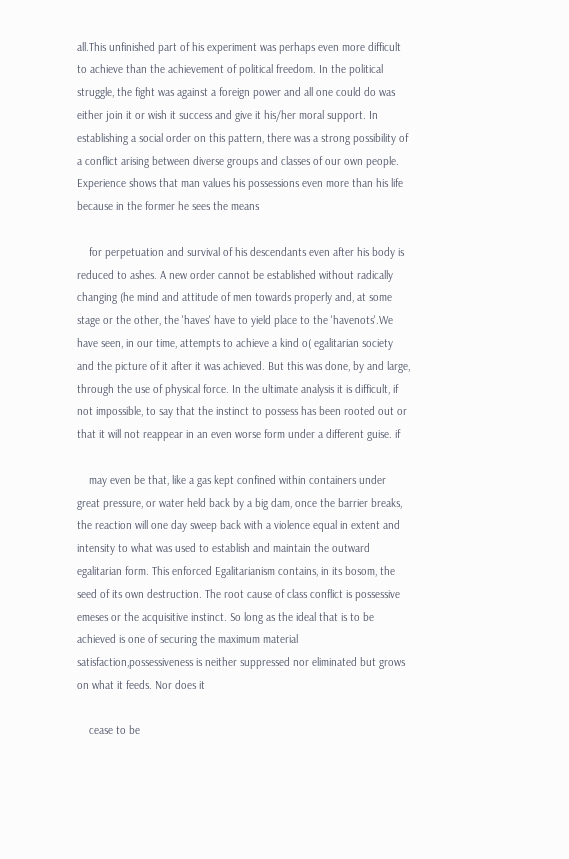all.This unfinished part of his experiment was perhaps even more difficult to achieve than the achievement of political freedom. In the political struggle, the fight was against a foreign power and all one could do was either join it or wish it success and give it his/her moral support. In establishing a social order on this pattern, there was a strong possibility of a conflict arising between diverse groups and classes of our own people. Experience shows that man values his possessions even more than his life because in the former he sees the means

    for perpetuation and survival of his descendants even after his body is reduced to ashes. A new order cannot be established without radically changing (he mind and attitude of men towards properly and, at some stage or the other, the 'haves' have to yield place to the 'havenots'.We have seen, in our time, attempts to achieve a kind o( egalitarian society and the picture of it after it was achieved. But this was done, by and large, through the use of physical force. In the ultimate analysis it is difficult, if not impossible, to say that the instinct to possess has been rooted out or that it will not reappear in an even worse form under a different guise. if

    may even be that, like a gas kept confined within containers under great pressure, or water held back by a big dam, once the barrier breaks, the reaction will one day sweep back with a violence equal in extent and intensity to what was used to establish and maintain the outward egalitarian form. This enforced Egalitarianism contains, in its bosom, the seed of its own destruction. The root cause of class conflict is possessive emeses or the acquisitive instinct. So long as the ideal that is to be achieved is one of securing the maximum material satisfaction,possessiveness is neither suppressed nor eliminated but grows on what it feeds. Nor does it

    cease to be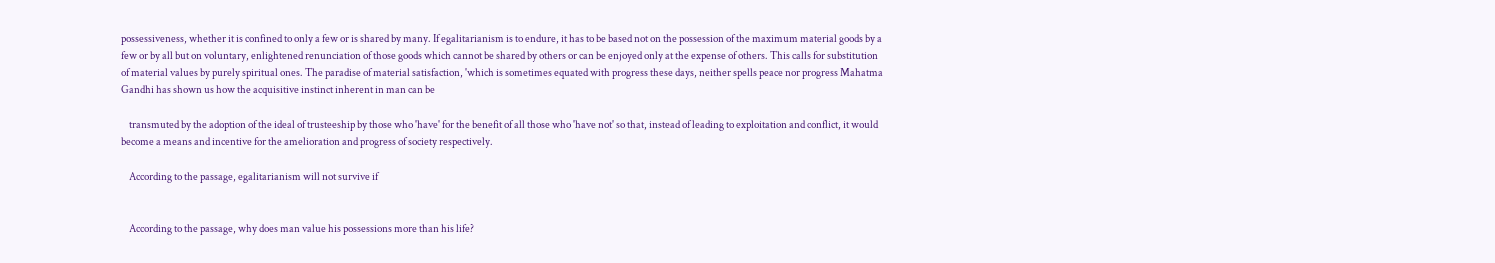possessiveness, whether it is confined to only a few or is shared by many. If egalitarianism is to endure, it has to be based not on the possession of the maximum material goods by a few or by all but on voluntary, enlightened renunciation of those goods which cannot be shared by others or can be enjoyed only at the expense of others. This calls for substitution of material values by purely spiritual ones. The paradise of material satisfaction, 'which is sometimes equated with progress these days, neither spells peace nor progress Mahatma Gandhi has shown us how the acquisitive instinct inherent in man can be

    transmuted by the adoption of the ideal of trusteeship by those who 'have' for the benefit of all those who 'have not' so that, instead of leading to exploitation and conflict, it would become a means and incentive for the amelioration and progress of society respectively.

    According to the passage, egalitarianism will not survive if


    According to the passage, why does man value his possessions more than his life?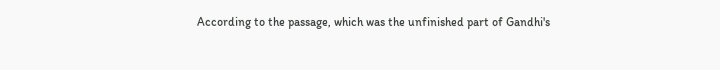According to the passage, which was the unfinished part of Gandhi's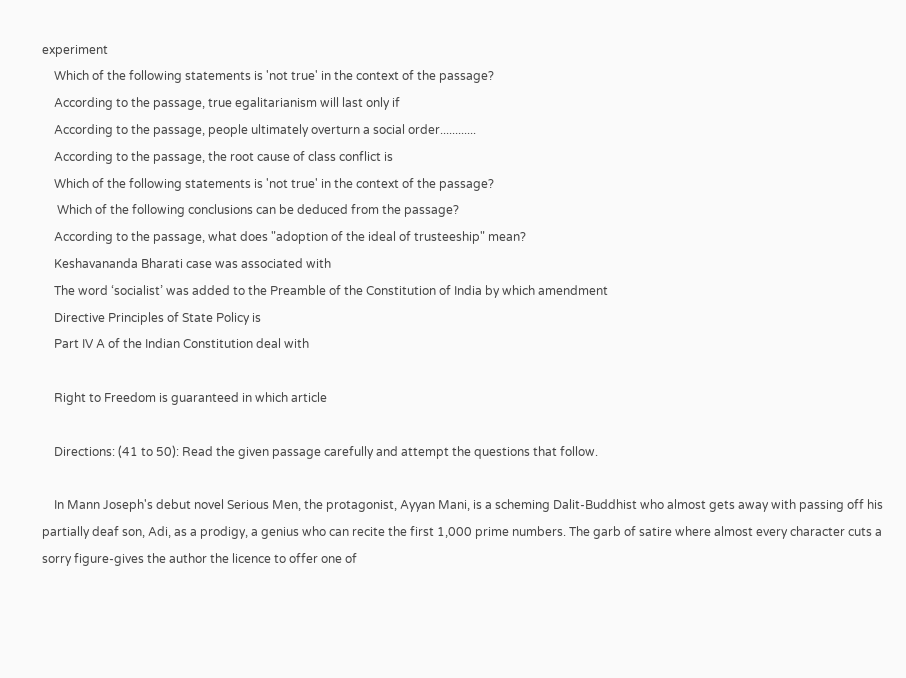experiment
    Which of the following statements is 'not true' in the context of the passage?
    According to the passage, true egalitarianism will last only if
    According to the passage, people ultimately overturn a social order............
    According to the passage, the root cause of class conflict is
    Which of the following statements is 'not true' in the context of the passage?
     Which of the following conclusions can be deduced from the passage?
    According to the passage, what does "adoption of the ideal of trusteeship" mean?
    Keshavananda Bharati case was associated with
    The word ‘socialist’ was added to the Preamble of the Constitution of India by which amendment
    Directive Principles of State Policy is
    Part IV A of the Indian Constitution deal with

    Right to Freedom is guaranteed in which article

    Directions: (41 to 50): Read the given passage carefully and attempt the questions that follow.

    In Mann Joseph's debut novel Serious Men, the protagonist, Ayyan Mani, is a scheming Dalit-Buddhist who almost gets away with passing off his partially deaf son, Adi, as a prodigy, a genius who can recite the first 1,000 prime numbers. The garb of satire where almost every character cuts a sorry figure-gives the author the licence to offer one of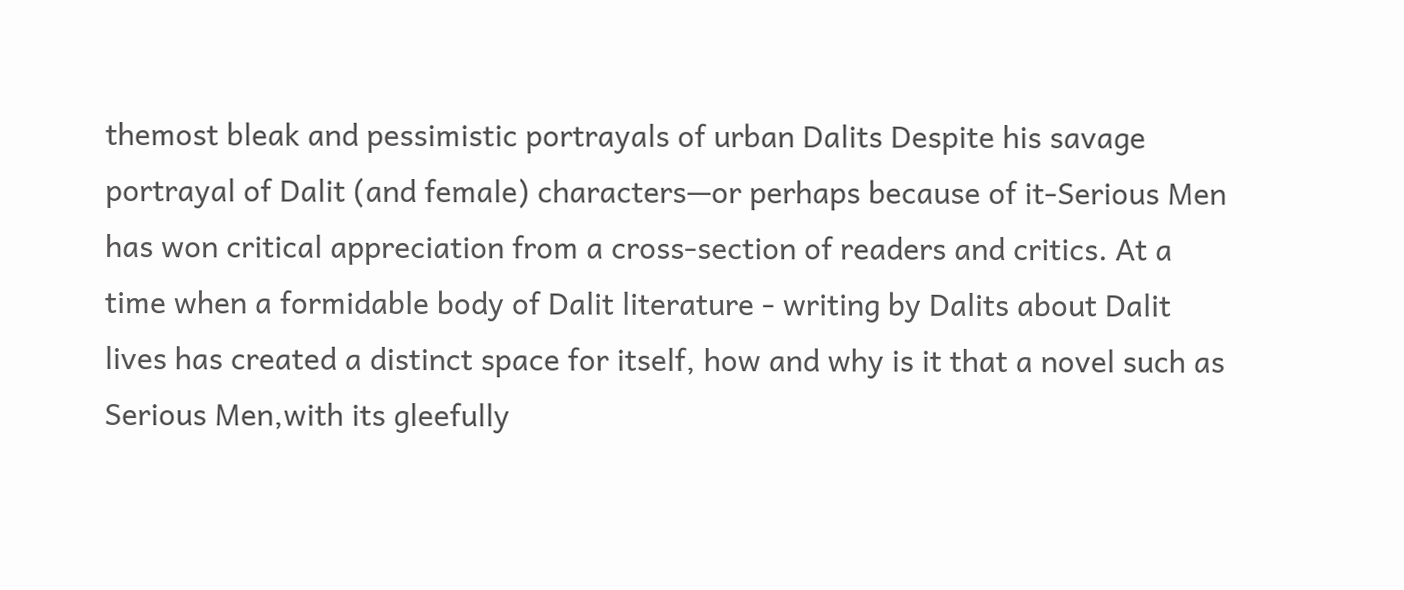themost bleak and pessimistic portrayals of urban Dalits Despite his savage portrayal of Dalit (and female) characters—or perhaps because of it-Serious Men has won critical appreciation from a cross-section of readers and critics. At a time when a formidable body of Dalit literature - writing by Dalits about Dalit lives has created a distinct space for itself, how and why is it that a novel such as Serious Men,with its gleefully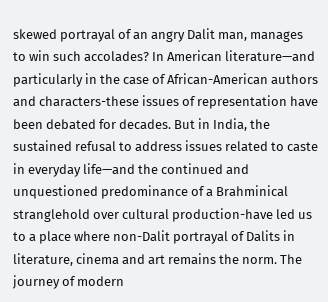skewed portrayal of an angry Dalit man, manages to win such accolades? In American literature—and particularly in the case of African-American authors and characters-these issues of representation have been debated for decades. But in India, the sustained refusal to address issues related to caste in everyday life—and the continued and unquestioned predominance of a Brahminical stranglehold over cultural production-have led us to a place where non-Dalit portrayal of Dalits in literature, cinema and art remains the norm. The journey of modern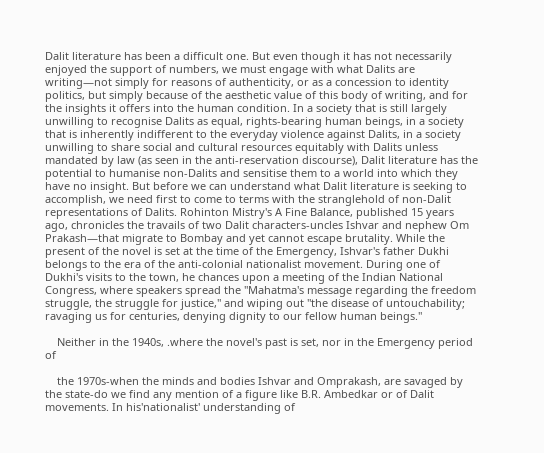Dalit literature has been a difficult one. But even though it has not necessarily enjoyed the support of numbers, we must engage with what Dalits are writing—not simply for reasons of authenticity, or as a concession to identity politics, but simply because of the aesthetic value of this body of writing, and for the insights it offers into the human condition. In a society that is still largely unwilling to recognise Dalits as equal, rights-bearing human beings, in a society that is inherently indifferent to the everyday violence against Dalits, in a society unwilling to share social and cultural resources equitably with Dalits unless mandated by law (as seen in the anti-reservation discourse), Dalit literature has the potential to humanise non-Dalits and sensitise them to a world into which they have no insight. But before we can understand what Dalit literature is seeking to accomplish, we need first to come to terms with the stranglehold of non-Dalit representations of Dalits. Rohinton Mistry's A Fine Balance, published 15 years ago, chronicles the travails of two Dalit characters-uncles Ishvar and nephew Om Prakash—that migrate to Bombay and yet cannot escape brutality. While the present of the novel is set at the time of the Emergency, Ishvar's father Dukhi belongs to the era of the anti-colonial nationalist movement. During one of Dukhi's visits to the town, he chances upon a meeting of the Indian National Congress, where speakers spread the "Mahatma's message regarding the freedom struggle, the struggle for justice," and wiping out "the disease of untouchability; ravaging us for centuries, denying dignity to our fellow human beings."

    Neither in the 1940s, .where the novel's past is set, nor in the Emergency period of

    the 1970s-when the minds and bodies Ishvar and Omprakash, are savaged by the state-do we find any mention of a figure like B.R. Ambedkar or of Dalit movements. In his'nationalist' understanding of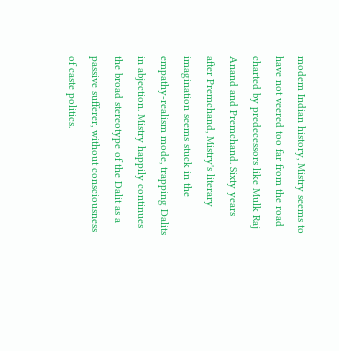modem Indian history, Mistry seems to have not veered too far from the road charted by predecessors like Mulk Raj Anand and Premchand. Sixty years after Premchand, Mistry's literary imagination seems stuck in the empathy-realism mode, trapping Dalits in abjection. Mistry happily continues the broad stereotype of the Dalit as a passive sufferer, without consciousness of caste politics.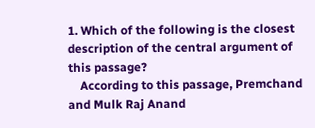1. Which of the following is the closest description of the central argument of this passage?
    According to this passage, Premchand and Mulk Raj Anand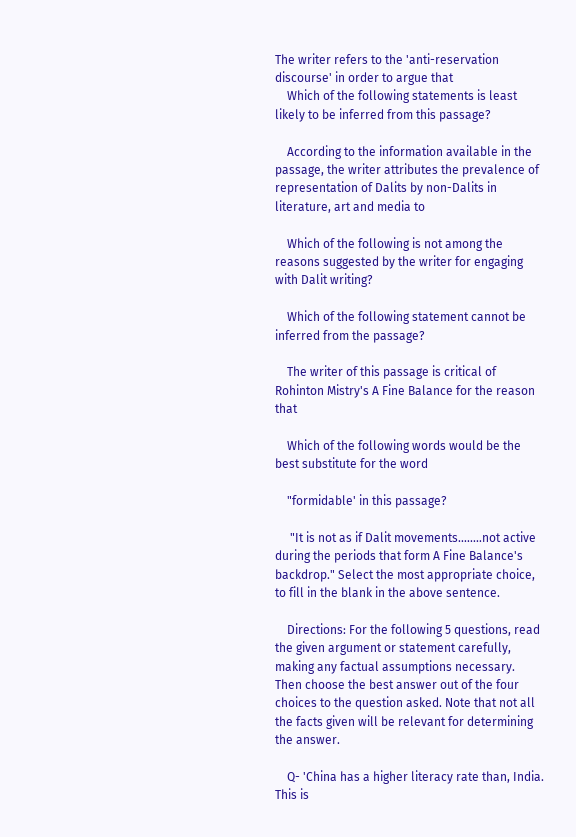The writer refers to the 'anti-reservation discourse' in order to argue that
    Which of the following statements is least likely to be inferred from this passage?

    According to the information available in the passage, the writer attributes the prevalence of representation of Dalits by non-Dalits in literature, art and media to

    Which of the following is not among the reasons suggested by the writer for engaging with Dalit writing?

    Which of the following statement cannot be inferred from the passage?

    The writer of this passage is critical of Rohinton Mistry's A Fine Balance for the reason that

    Which of the following words would be the best substitute for the word

    "formidable' in this passage?

     "It is not as if Dalit movements........not active during the periods that form A Fine Balance's backdrop." Select the most appropriate choice, to fill in the blank in the above sentence.

    Directions: For the following 5 questions, read the given argument or statement carefully, making any factual assumptions necessary. Then choose the best answer out of the four choices to the question asked. Note that not all the facts given will be relevant for determining the answer.

    Q- 'China has a higher literacy rate than, India. This is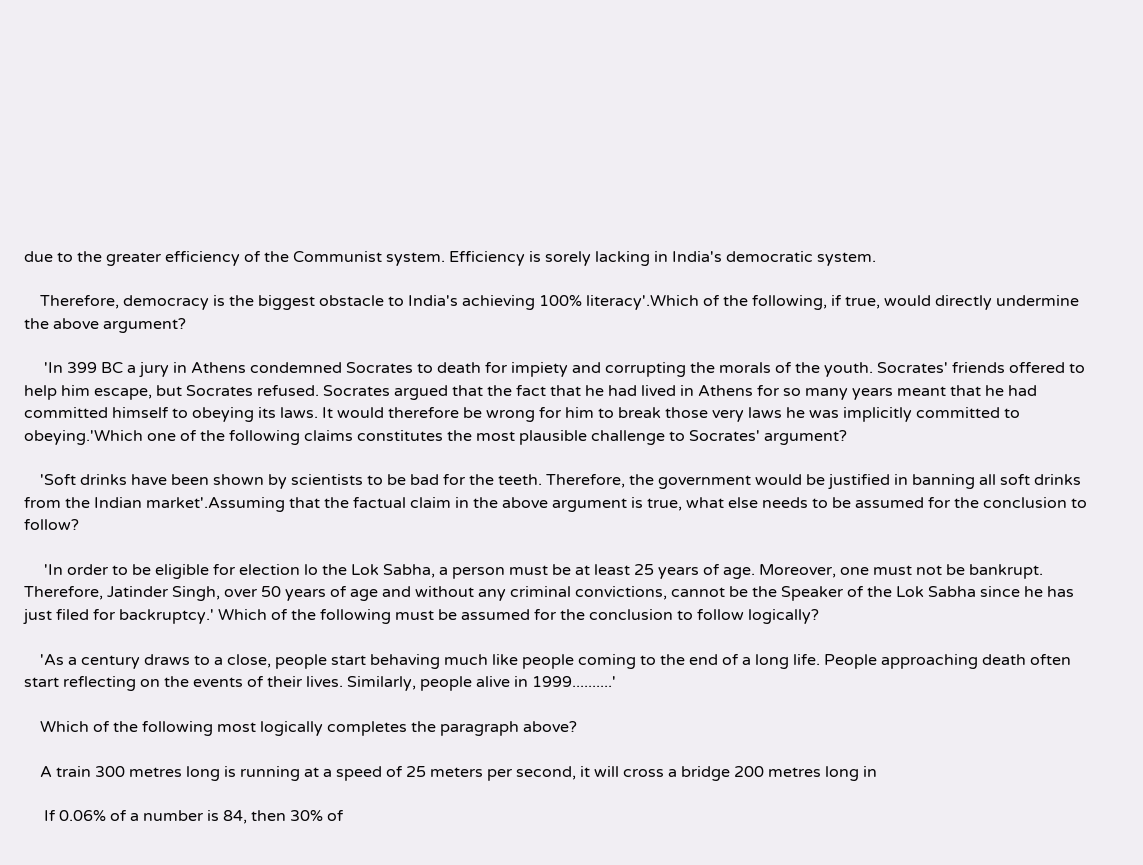due to the greater efficiency of the Communist system. Efficiency is sorely lacking in India's democratic system.

    Therefore, democracy is the biggest obstacle to India's achieving 100% literacy'.Which of the following, if true, would directly undermine the above argument?

     'In 399 BC a jury in Athens condemned Socrates to death for impiety and corrupting the morals of the youth. Socrates' friends offered to help him escape, but Socrates refused. Socrates argued that the fact that he had lived in Athens for so many years meant that he had committed himself to obeying its laws. It would therefore be wrong for him to break those very laws he was implicitly committed to obeying.'Which one of the following claims constitutes the most plausible challenge to Socrates' argument?

    'Soft drinks have been shown by scientists to be bad for the teeth. Therefore, the government would be justified in banning all soft drinks from the Indian market'.Assuming that the factual claim in the above argument is true, what else needs to be assumed for the conclusion to follow?

     'In order to be eligible for election lo the Lok Sabha, a person must be at least 25 years of age. Moreover, one must not be bankrupt. Therefore, Jatinder Singh, over 50 years of age and without any criminal convictions, cannot be the Speaker of the Lok Sabha since he has just filed for backruptcy.' Which of the following must be assumed for the conclusion to follow logically?

    'As a century draws to a close, people start behaving much like people coming to the end of a long life. People approaching death often start reflecting on the events of their lives. Similarly, people alive in 1999..........'

    Which of the following most logically completes the paragraph above?

    A train 300 metres long is running at a speed of 25 meters per second, it will cross a bridge 200 metres long in

     If 0.06% of a number is 84, then 30% of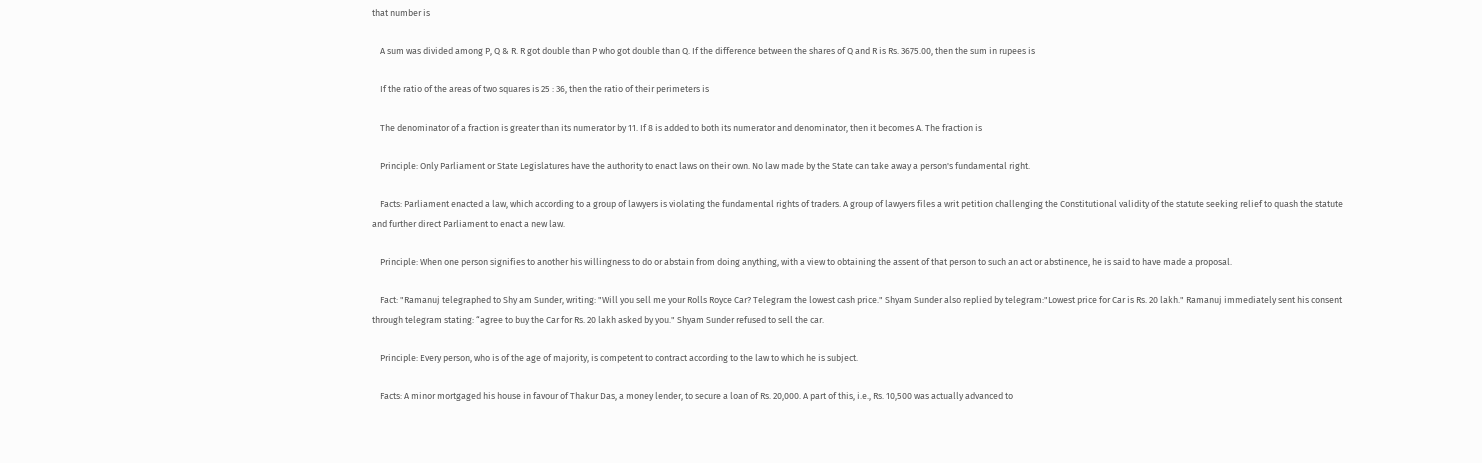that number is

    A sum was divided among P, Q & R. R got double than P who got double than Q. If the difference between the shares of Q and R is Rs. 3675.00, then the sum in rupees is

    If the ratio of the areas of two squares is 25 : 36, then the ratio of their perimeters is

    The denominator of a fraction is greater than its numerator by 11. If 8 is added to both its numerator and denominator, then it becomes A. The fraction is

    Principle: Only Parliament or State Legislatures have the authority to enact laws on their own. No law made by the State can take away a person's fundamental right.

    Facts: Parliament enacted a law, which according to a group of lawyers is violating the fundamental rights of traders. A group of lawyers files a writ petition challenging the Constitutional validity of the statute seeking relief to quash the statute and further direct Parliament to enact a new law.

    Principle: When one person signifies to another his willingness to do or abstain from doing anything, with a view to obtaining the assent of that person to such an act or abstinence, he is said to have made a proposal.

    Fact: "Ramanuj telegraphed to Shy am Sunder, writing: "Will you sell me your Rolls Royce Car? Telegram the lowest cash price." Shyam Sunder also replied by telegram:"Lowest price for Car is Rs. 20 lakh." Ramanuj immediately sent his consent through telegram stating: “agree to buy the Car for Rs. 20 lakh asked by you." Shyam Sunder refused to sell the car.

    Principle: Every person, who is of the age of majority, is competent to contract according to the law to which he is subject.

    Facts: A minor mortgaged his house in favour of Thakur Das, a money lender, to secure a loan of Rs. 20,000. A part of this, i.e., Rs. 10,500 was actually advanced to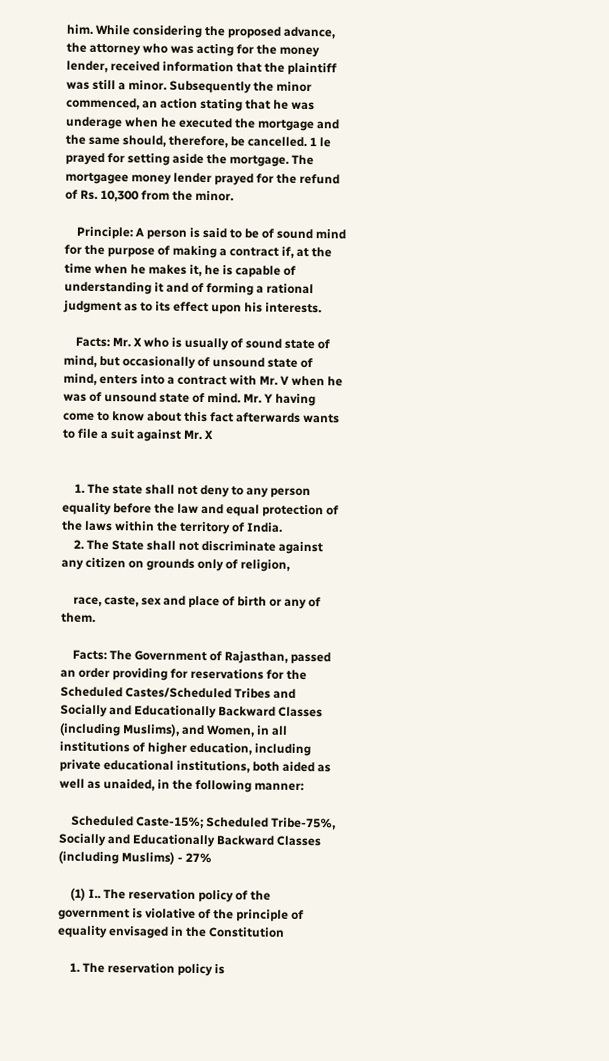him. While considering the proposed advance, the attorney who was acting for the money lender, received information that the plaintiff was still a minor. Subsequently the minor commenced, an action stating that he was underage when he executed the mortgage and the same should, therefore, be cancelled. 1 le prayed for setting aside the mortgage. The mortgagee money lender prayed for the refund of Rs. 10,300 from the minor.

    Principle: A person is said to be of sound mind for the purpose of making a contract if, at the time when he makes it, he is capable of understanding it and of forming a rational judgment as to its effect upon his interests.

    Facts: Mr. X who is usually of sound state of mind, but occasionally of unsound state of mind, enters into a contract with Mr. V when he was of unsound state of mind. Mr. Y having come to know about this fact afterwards wants to file a suit against Mr. X


    1. The state shall not deny to any person equality before the law and equal protection of the laws within the territory of India.
    2. The State shall not discriminate against any citizen on grounds only of religion,

    race, caste, sex and place of birth or any of them.

    Facts: The Government of Rajasthan, passed an order providing for reservations for the Scheduled Castes/Scheduled Tribes and Socially and Educationally Backward Classes (including Muslims), and Women, in all institutions of higher education, including private educational institutions, both aided as well as unaided, in the following manner:

    Scheduled Caste-15%; Scheduled Tribe-75%, Socially and Educationally Backward Classes (including Muslims) - 27%

    (1) I.. The reservation policy of the government is violative of the principle of equality envisaged in the Constitution

    1. The reservation policy is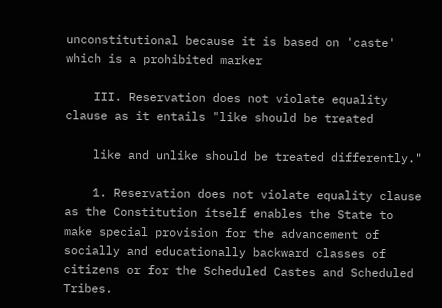unconstitutional because it is based on 'caste' which is a prohibited marker

    III. Reservation does not violate equality clause as it entails "like should be treated

    like and unlike should be treated differently."

    1. Reservation does not violate equality clause as the Constitution itself enables the State to make special provision for the advancement of socially and educationally backward classes of citizens or for the Scheduled Castes and Scheduled Tribes.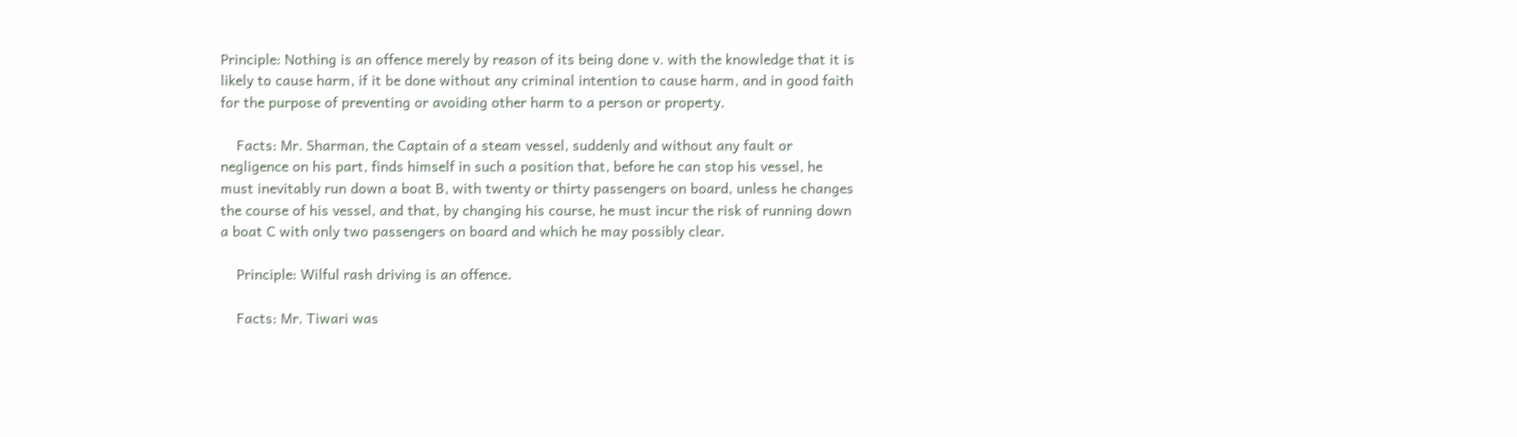Principle: Nothing is an offence merely by reason of its being done v. with the knowledge that it is likely to cause harm, if it be done without any criminal intention to cause harm, and in good faith for the purpose of preventing or avoiding other harm to a person or property.

    Facts: Mr. Sharman, the Captain of a steam vessel, suddenly and without any fault or negligence on his part, finds himself in such a position that, before he can stop his vessel, he must inevitably run down a boat B, with twenty or thirty passengers on board, unless he changes the course of his vessel, and that, by changing his course, he must incur the risk of running down a boat C with only two passengers on board and which he may possibly clear.

    Principle: Wilful rash driving is an offence.

    Facts: Mr. Tiwari was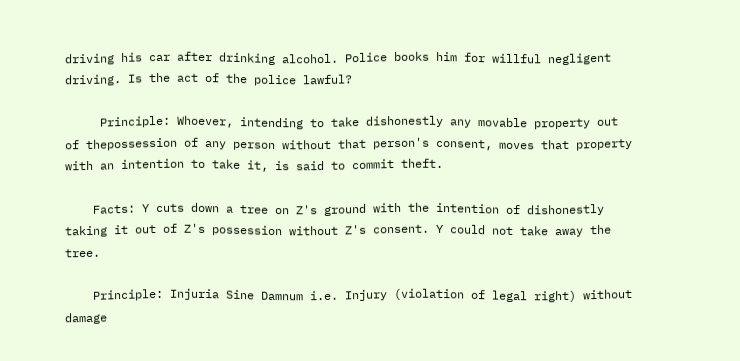driving his car after drinking alcohol. Police books him for willful negligent driving. Is the act of the police lawful?

     Principle: Whoever, intending to take dishonestly any movable property out of thepossession of any person without that person's consent, moves that property with an intention to take it, is said to commit theft.

    Facts: Y cuts down a tree on Z's ground with the intention of dishonestly taking it out of Z's possession without Z's consent. Y could not take away the tree.

    Principle: Injuria Sine Damnum i.e. Injury (violation of legal right) without damage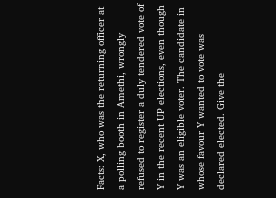Facts: X, who was the returning officer at a polling booth in Amethi, wrongly refused to register a duly tendered vote of Y in the recent UP elections, even though Y was an eligible voter. The candidate in whose favour Y wanted to vote was declared elected. Give the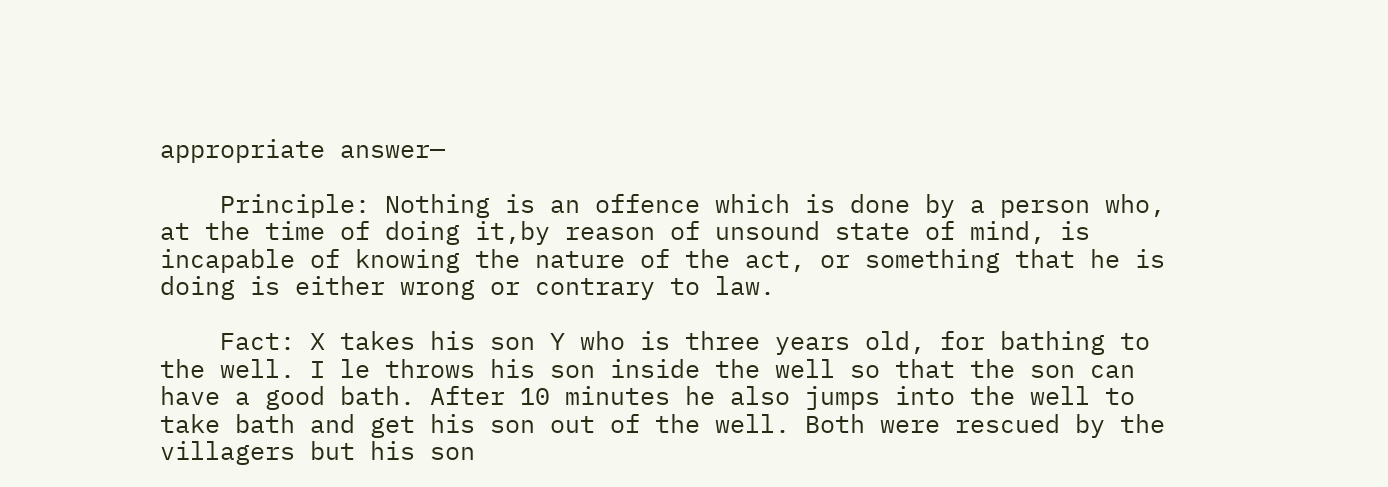appropriate answer—

    Principle: Nothing is an offence which is done by a person who, at the time of doing it,by reason of unsound state of mind, is incapable of knowing the nature of the act, or something that he is doing is either wrong or contrary to law.

    Fact: X takes his son Y who is three years old, for bathing to the well. I le throws his son inside the well so that the son can have a good bath. After 10 minutes he also jumps into the well to take bath and get his son out of the well. Both were rescued by the villagers but his son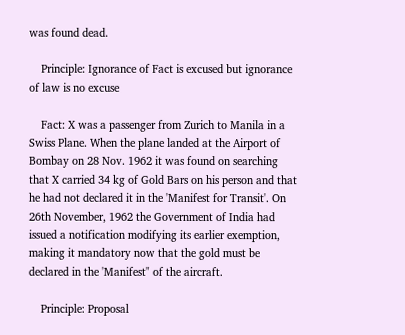was found dead.

    Principle: Ignorance of Fact is excused but ignorance of law is no excuse

    Fact: X was a passenger from Zurich to Manila in a Swiss Plane. When the plane landed at the Airport of Bombay on 28 Nov. 1962 it was found on searching that X carried 34 kg of Gold Bars on his person and that he had not declared it in the 'Manifest for Transit'. On 26th November, 1962 the Government of India had issued a notification modifying its earlier exemption, making it mandatory now that the gold must be declared in the 'Manifest" of the aircraft.

    Principle: Proposal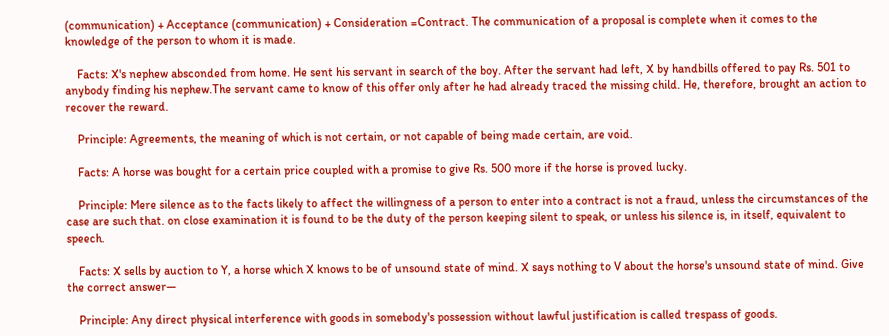(communication) + Acceptance (communication) + Consideration =Contract. The communication of a proposal is complete when it comes to the knowledge of the person to whom it is made.

    Facts: X's nephew absconded from home. He sent his servant in search of the boy. After the servant had left, X by handbills offered to pay Rs. 501 to anybody finding his nephew.The servant came to know of this offer only after he had already traced the missing child. He, therefore, brought an action to recover the reward.

    Principle: Agreements, the meaning of which is not certain, or not capable of being made certain, are void.

    Facts: A horse was bought for a certain price coupled with a promise to give Rs. 500 more if the horse is proved lucky.

    Principle: Mere silence as to the facts likely to affect the willingness of a person to enter into a contract is not a fraud, unless the circumstances of the case are such that. on close examination it is found to be the duty of the person keeping silent to speak, or unless his silence is, in itself, equivalent to speech.

    Facts: X sells by auction to Y, a horse which X knows to be of unsound state of mind. X says nothing to V about the horse's unsound state of mind. Give the correct answer—

    Principle: Any direct physical interference with goods in somebody's possession without lawful justification is called trespass of goods.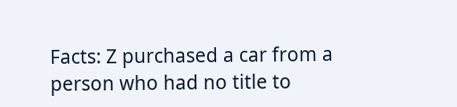Facts: Z purchased a car from a person who had no title to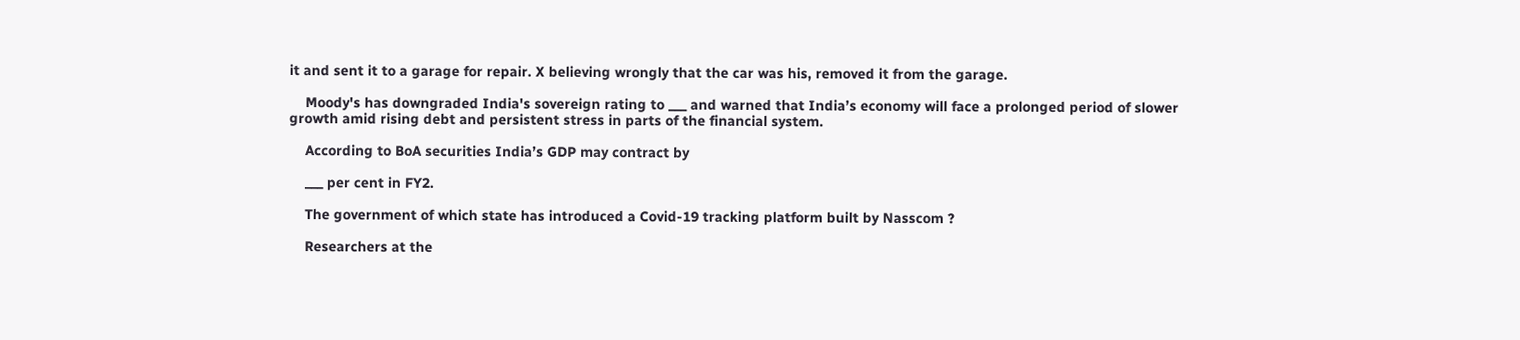it and sent it to a garage for repair. X believing wrongly that the car was his, removed it from the garage.

    Moody's has downgraded India's sovereign rating to ___ and warned that India’s economy will face a prolonged period of slower growth amid rising debt and persistent stress in parts of the financial system.

    According to BoA securities India’s GDP may contract by

    ___ per cent in FY2.

    The government of which state has introduced a Covid-19 tracking platform built by Nasscom ?

    Researchers at the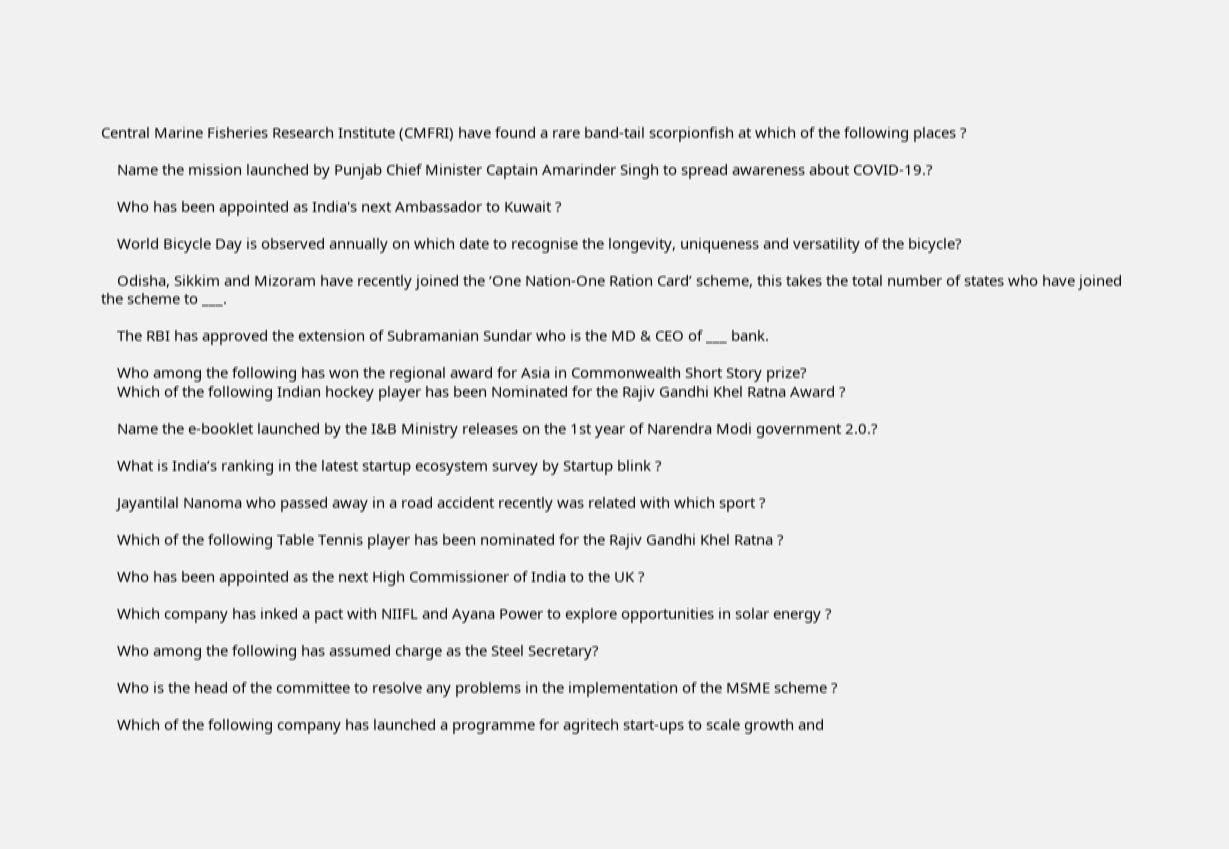Central Marine Fisheries Research Institute (CMFRI) have found a rare band-tail scorpionfish at which of the following places ?

    Name the mission launched by Punjab Chief Minister Captain Amarinder Singh to spread awareness about COVID-19.?

    Who has been appointed as India's next Ambassador to Kuwait ?

    World Bicycle Day is observed annually on which date to recognise the longevity, uniqueness and versatility of the bicycle?

    Odisha, Sikkim and Mizoram have recently joined the ‘One Nation-One Ration Card’ scheme, this takes the total number of states who have joined the scheme to ___.

    The RBI has approved the extension of Subramanian Sundar who is the MD & CEO of ___ bank.

    Who among the following has won the regional award for Asia in Commonwealth Short Story prize?
    Which of the following Indian hockey player has been Nominated for the Rajiv Gandhi Khel Ratna Award ?

    Name the e-booklet launched by the I&B Ministry releases on the 1st year of Narendra Modi government 2.0.?

    What is India’s ranking in the latest startup ecosystem survey by Startup blink ?

    Jayantilal Nanoma who passed away in a road accident recently was related with which sport ?

    Which of the following Table Tennis player has been nominated for the Rajiv Gandhi Khel Ratna ?

    Who has been appointed as the next High Commissioner of India to the UK ?

    Which company has inked a pact with NIIFL and Ayana Power to explore opportunities in solar energy ?

    Who among the following has assumed charge as the Steel Secretary?

    Who is the head of the committee to resolve any problems in the implementation of the MSME scheme ?

    Which of the following company has launched a programme for agritech start-ups to scale growth and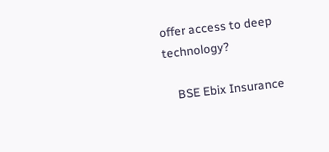offer access to deep technology?

    BSE Ebix Insurance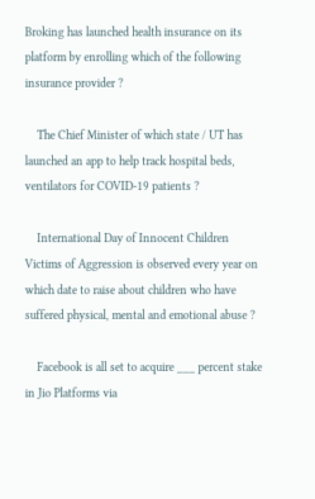Broking has launched health insurance on its platform by enrolling which of the following insurance provider ?

    The Chief Minister of which state / UT has launched an app to help track hospital beds, ventilators for COVID-19 patients ?

    International Day of Innocent Children Victims of Aggression is observed every year on which date to raise about children who have suffered physical, mental and emotional abuse ?

    Facebook is all set to acquire ___ percent stake in Jio Platforms via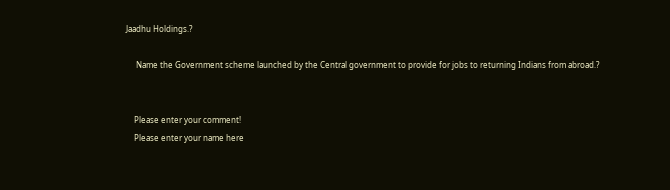Jaadhu Holdings.?

     Name the Government scheme launched by the Central government to provide for jobs to returning Indians from abroad.?


    Please enter your comment!
    Please enter your name here